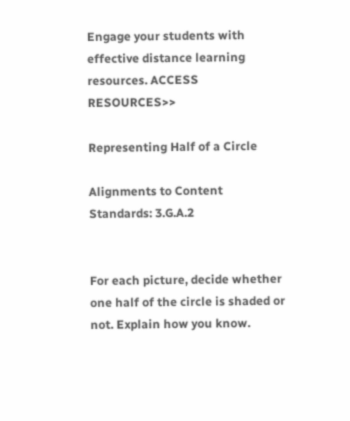Engage your students with effective distance learning resources. ACCESS RESOURCES>>

Representing Half of a Circle

Alignments to Content Standards: 3.G.A.2


For each picture, decide whether one half of the circle is shaded or not. Explain how you know.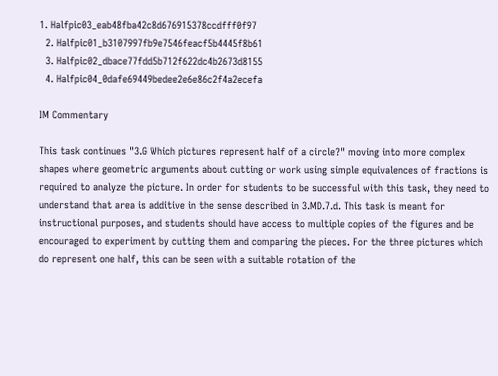1. Halfpic03_eab48fba42c8d676915378ccdfff0f97
  2. Halfpic01_b3107997fb9e7546feacf5b4445f8b61
  3. Halfpic02_dbace77fdd5b712f622dc4b2673d8155
  4. Halfpic04_0dafe69449bedee2e6e86c2f4a2ecefa

IM Commentary

This task continues "3.G Which pictures represent half of a circle?" moving into more complex shapes where geometric arguments about cutting or work using simple equivalences of fractions is required to analyze the picture. In order for students to be successful with this task, they need to understand that area is additive in the sense described in 3.MD.7.d. This task is meant for instructional purposes, and students should have access to multiple copies of the figures and be encouraged to experiment by cutting them and comparing the pieces. For the three pictures which do represent one half, this can be seen with a suitable rotation of the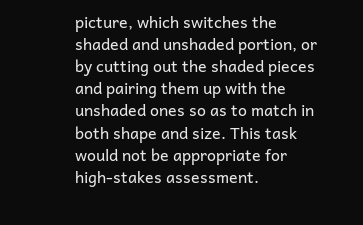picture, which switches the shaded and unshaded portion, or by cutting out the shaded pieces and pairing them up with the unshaded ones so as to match in both shape and size. This task would not be appropriate for high-stakes assessment.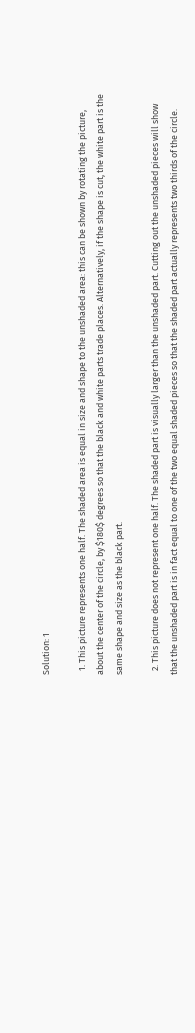Solution: 1

  1. This picture represents one half. The shaded area is equal in size and shape to the unshaded area: this can be shown by rotating the picture, about the center of the circle, by $180$ degrees so that the black and white parts trade places. Alternatively, if the shape is cut, the white part is the same shape and size as the black part.

  2. This picture does not represent one half. The shaded part is visually larger than the unshaded part. Cutting out the unshaded pieces will show that the unshaded part is in fact equal to one of the two equal shaded pieces so that the shaded part actually represents two thirds of the circle.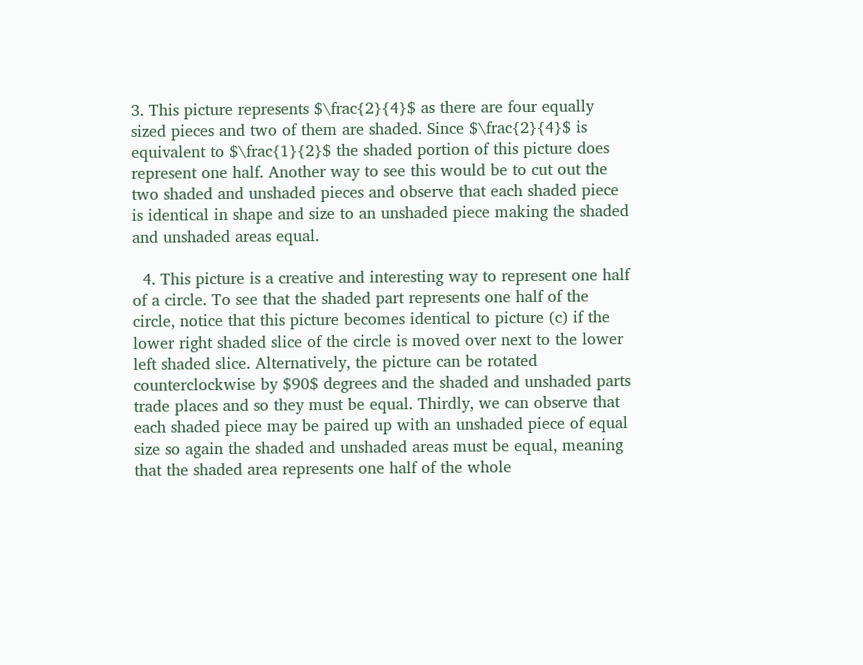3. This picture represents $\frac{2}{4}$ as there are four equally sized pieces and two of them are shaded. Since $\frac{2}{4}$ is equivalent to $\frac{1}{2}$ the shaded portion of this picture does represent one half. Another way to see this would be to cut out the two shaded and unshaded pieces and observe that each shaded piece is identical in shape and size to an unshaded piece making the shaded and unshaded areas equal.

  4. This picture is a creative and interesting way to represent one half of a circle. To see that the shaded part represents one half of the circle, notice that this picture becomes identical to picture (c) if the lower right shaded slice of the circle is moved over next to the lower left shaded slice. Alternatively, the picture can be rotated counterclockwise by $90$ degrees and the shaded and unshaded parts trade places and so they must be equal. Thirdly, we can observe that each shaded piece may be paired up with an unshaded piece of equal size so again the shaded and unshaded areas must be equal, meaning that the shaded area represents one half of the whole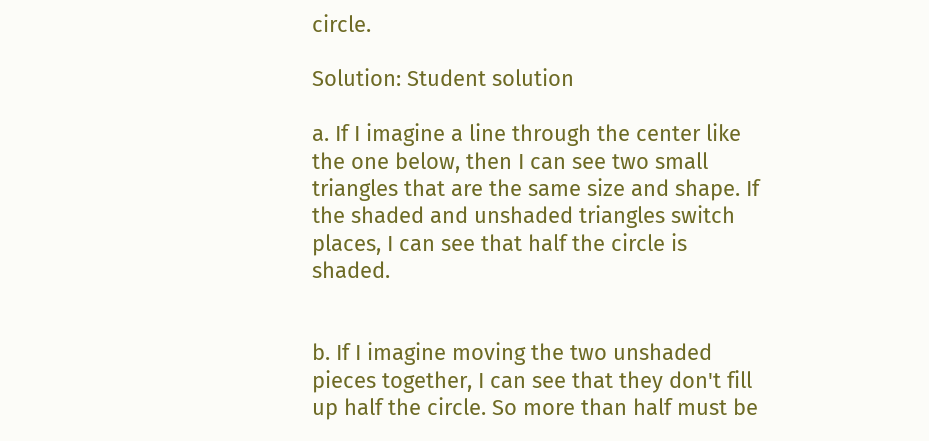circle.

Solution: Student solution

a. If I imagine a line through the center like the one below, then I can see two small triangles that are the same size and shape. If the shaded and unshaded triangles switch places, I can see that half the circle is shaded.


b. If I imagine moving the two unshaded pieces together, I can see that they don't fill up half the circle. So more than half must be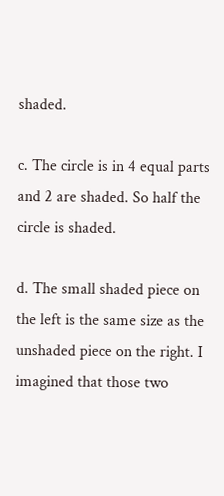shaded.

c. The circle is in 4 equal parts and 2 are shaded. So half the circle is shaded.

d. The small shaded piece on the left is the same size as the unshaded piece on the right. I imagined that those two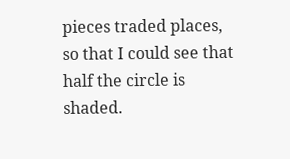pieces traded places, so that I could see that half the circle is shaded.